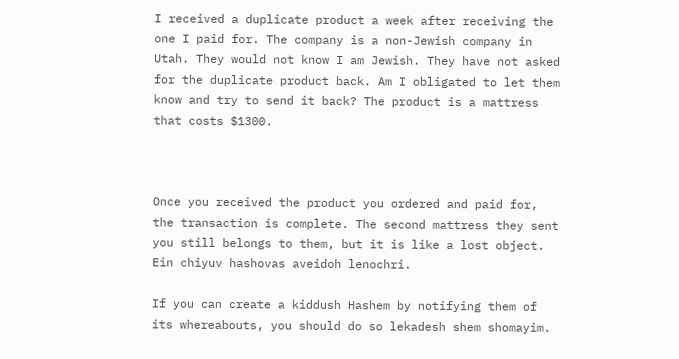I received a duplicate product a week after receiving the one I paid for. The company is a non-Jewish company in Utah. They would not know I am Jewish. They have not asked for the duplicate product back. Am I obligated to let them know and try to send it back? The product is a mattress that costs $1300.



Once you received the product you ordered and paid for, the transaction is complete. The second mattress they sent you still belongs to them, but it is like a lost object. Ein chiyuv hashovas aveidoh lenochri.

If you can create a kiddush Hashem by notifying them of its whereabouts, you should do so lekadesh shem shomayim.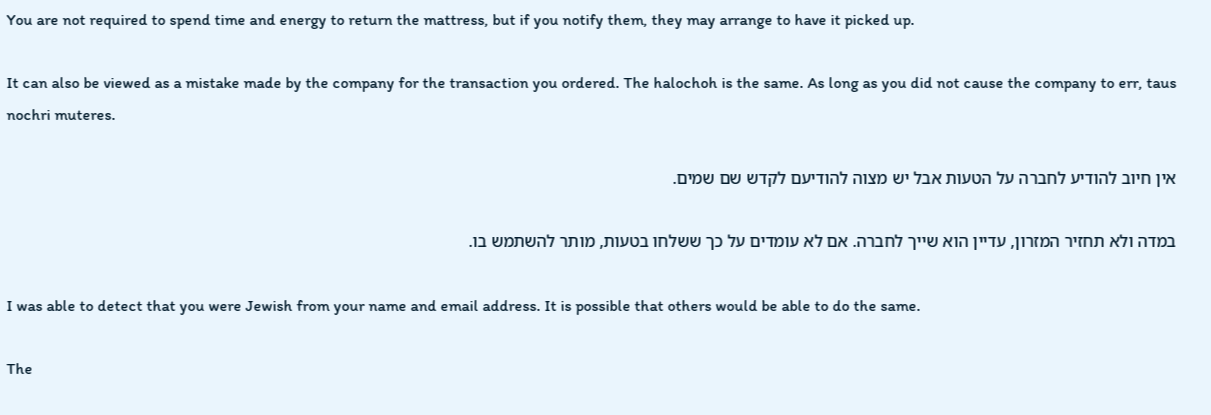You are not required to spend time and energy to return the mattress, but if you notify them, they may arrange to have it picked up.

It can also be viewed as a mistake made by the company for the transaction you ordered. The halochoh is the same. As long as you did not cause the company to err, taus nochri muteres.

אין חיוב להודיע לחברה על הטעות אבל יש מצוה להודיעם לקדש שם שמים.

במדה ולא תחזיר המזרון, עדיין הוא שייך לחברה. אם לא עומדים על כך ששלחו בטעות, מותר להשתמש בו.

I was able to detect that you were Jewish from your name and email address. It is possible that others would be able to do the same.

The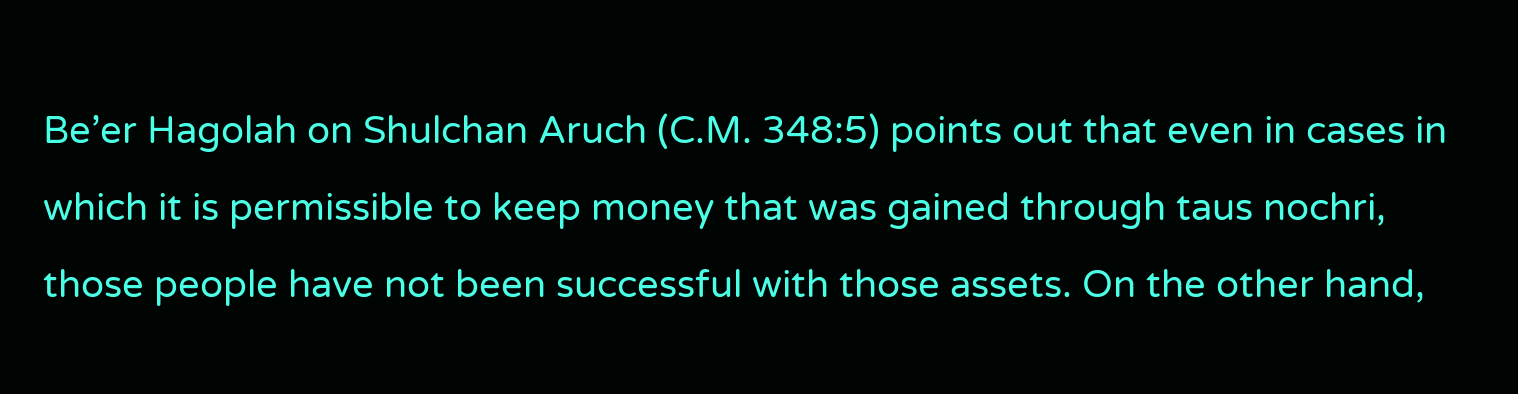Be’er Hagolah on Shulchan Aruch (C.M. 348:5) points out that even in cases in which it is permissible to keep money that was gained through taus nochri, those people have not been successful with those assets. On the other hand,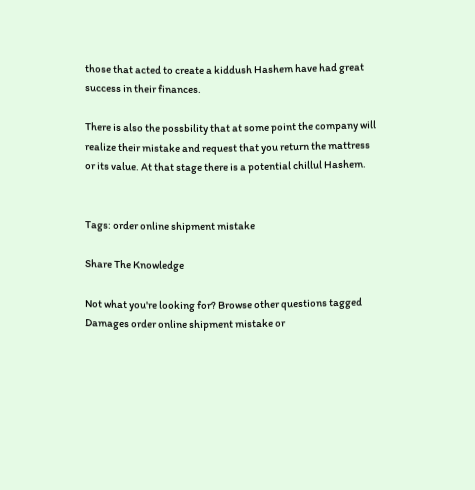those that acted to create a kiddush Hashem have had great success in their finances.

There is also the possbility that at some point the company will realize their mistake and request that you return the mattress or its value. At that stage there is a potential chillul Hashem.


Tags: order online shipment mistake

Share The Knowledge

Not what you're looking for? Browse other questions tagged Damages order online shipment mistake or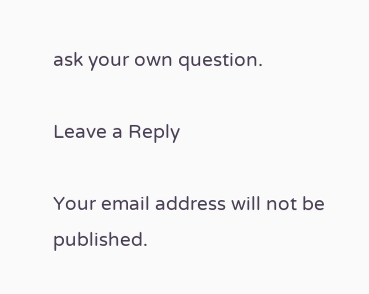ask your own question.

Leave a Reply

Your email address will not be published.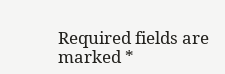Required fields are marked *